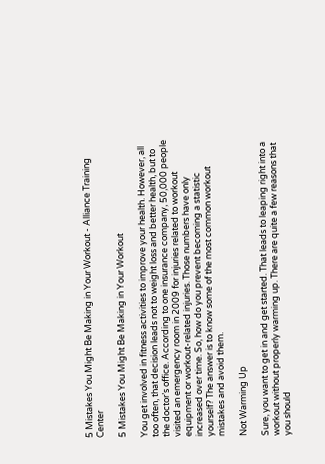5 Mistakes You Might Be Making in Your Workout - Alliance Training Center

5 Mistakes You Might Be Making in Your Workout

You get involved in fitness activities to improve your health. However, all too often, that decision leads not to weight loss and better health, but to the doctor’s office. According to one insurance company, 50,000 people visited an emergency room in 2009 for injuries related to workout equipment or workout-related injuries. Those numbers have only increased over time. So, how do you prevent becoming a statistic yourself? The answer is to know some of the most common workout mistakes and avoid them.

Not Warming Up

Sure, you want to get in and get started. That leads to leaping right into a workout without properly warming up. There are quite a few reasons that you should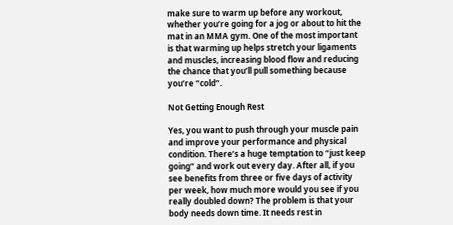make sure to warm up before any workout, whether you’re going for a jog or about to hit the mat in an MMA gym. One of the most important is that warming up helps stretch your ligaments and muscles, increasing blood flow and reducing the chance that you’ll pull something because you’re “cold”.

Not Getting Enough Rest

Yes, you want to push through your muscle pain and improve your performance and physical condition. There’s a huge temptation to “just keep going” and work out every day. After all, if you see benefits from three or five days of activity per week, how much more would you see if you really doubled down? The problem is that your body needs down time. It needs rest in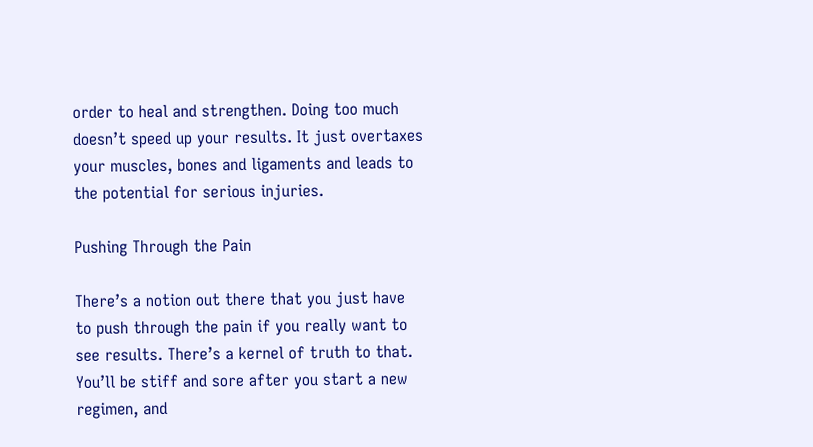order to heal and strengthen. Doing too much doesn’t speed up your results. It just overtaxes your muscles, bones and ligaments and leads to the potential for serious injuries.

Pushing Through the Pain

There’s a notion out there that you just have to push through the pain if you really want to see results. There’s a kernel of truth to that. You’ll be stiff and sore after you start a new regimen, and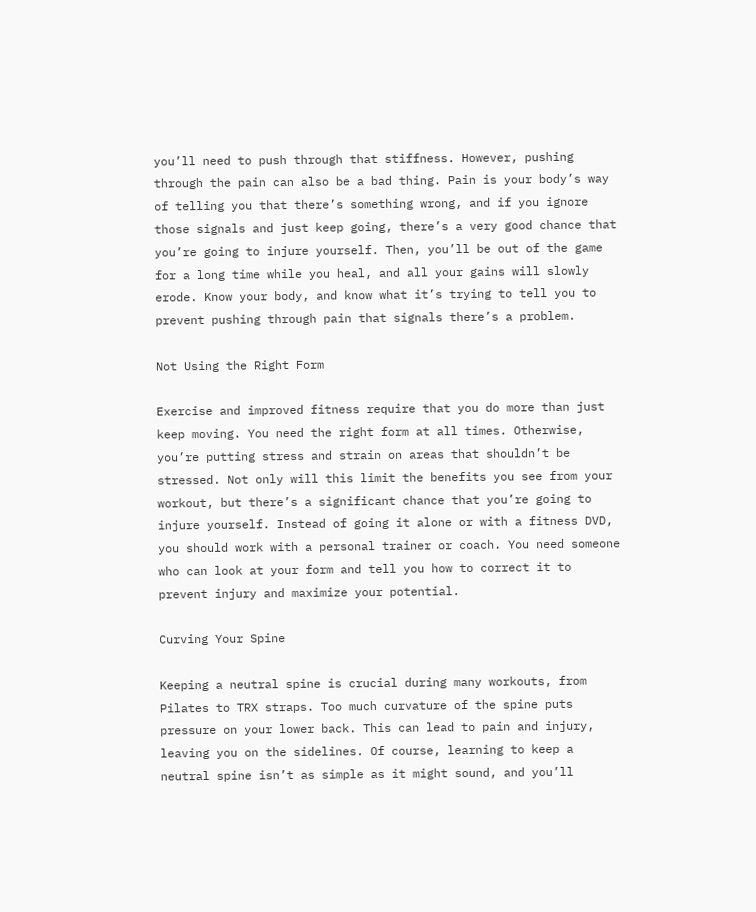you’ll need to push through that stiffness. However, pushing through the pain can also be a bad thing. Pain is your body’s way of telling you that there’s something wrong, and if you ignore those signals and just keep going, there’s a very good chance that you’re going to injure yourself. Then, you’ll be out of the game for a long time while you heal, and all your gains will slowly erode. Know your body, and know what it’s trying to tell you to prevent pushing through pain that signals there’s a problem.

Not Using the Right Form

Exercise and improved fitness require that you do more than just keep moving. You need the right form at all times. Otherwise, you’re putting stress and strain on areas that shouldn’t be stressed. Not only will this limit the benefits you see from your workout, but there’s a significant chance that you’re going to injure yourself. Instead of going it alone or with a fitness DVD, you should work with a personal trainer or coach. You need someone who can look at your form and tell you how to correct it to prevent injury and maximize your potential.

Curving Your Spine

Keeping a neutral spine is crucial during many workouts, from Pilates to TRX straps. Too much curvature of the spine puts pressure on your lower back. This can lead to pain and injury, leaving you on the sidelines. Of course, learning to keep a neutral spine isn’t as simple as it might sound, and you’ll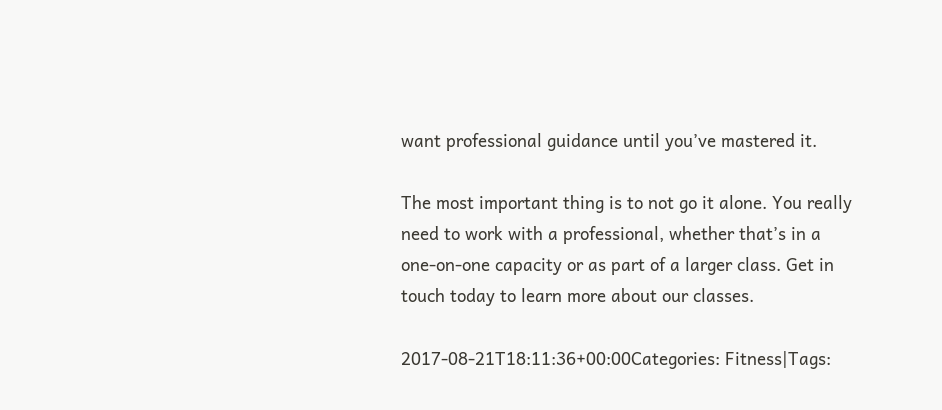want professional guidance until you’ve mastered it.

The most important thing is to not go it alone. You really need to work with a professional, whether that’s in a one-on-one capacity or as part of a larger class. Get in touch today to learn more about our classes.

2017-08-21T18:11:36+00:00Categories: Fitness|Tags: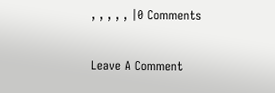, , , , , |0 Comments

Leave A Comment